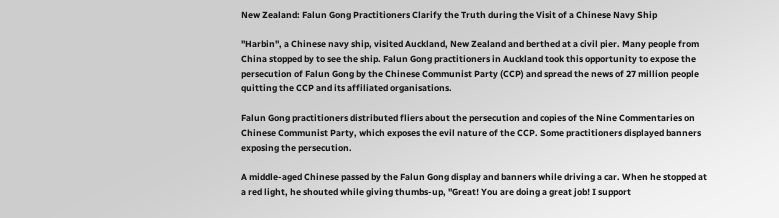New Zealand: Falun Gong Practitioners Clarify the Truth during the Visit of a Chinese Navy Ship

"Harbin", a Chinese navy ship, visited Auckland, New Zealand and berthed at a civil pier. Many people from China stopped by to see the ship. Falun Gong practitioners in Auckland took this opportunity to expose the persecution of Falun Gong by the Chinese Communist Party (CCP) and spread the news of 27 million people quitting the CCP and its affiliated organisations.

Falun Gong practitioners distributed fliers about the persecution and copies of the Nine Commentaries on Chinese Communist Party, which exposes the evil nature of the CCP. Some practitioners displayed banners exposing the persecution.

A middle-aged Chinese passed by the Falun Gong display and banners while driving a car. When he stopped at a red light, he shouted while giving thumbs-up, "Great! You are doing a great job! I support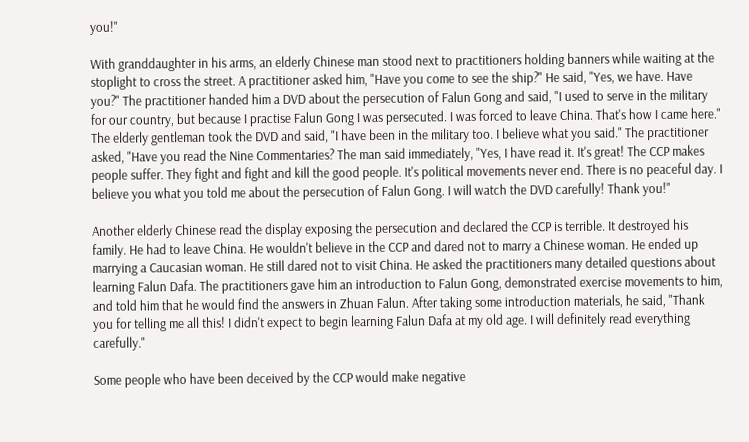you!"

With granddaughter in his arms, an elderly Chinese man stood next to practitioners holding banners while waiting at the stoplight to cross the street. A practitioner asked him, "Have you come to see the ship?" He said, "Yes, we have. Have you?" The practitioner handed him a DVD about the persecution of Falun Gong and said, "I used to serve in the military for our country, but because I practise Falun Gong I was persecuted. I was forced to leave China. That's how I came here." The elderly gentleman took the DVD and said, "I have been in the military too. I believe what you said." The practitioner asked, "Have you read the Nine Commentaries? The man said immediately, "Yes, I have read it. It's great! The CCP makes people suffer. They fight and fight and kill the good people. It's political movements never end. There is no peaceful day. I believe you what you told me about the persecution of Falun Gong. I will watch the DVD carefully! Thank you!"

Another elderly Chinese read the display exposing the persecution and declared the CCP is terrible. It destroyed his family. He had to leave China. He wouldn't believe in the CCP and dared not to marry a Chinese woman. He ended up marrying a Caucasian woman. He still dared not to visit China. He asked the practitioners many detailed questions about learning Falun Dafa. The practitioners gave him an introduction to Falun Gong, demonstrated exercise movements to him, and told him that he would find the answers in Zhuan Falun. After taking some introduction materials, he said, "Thank you for telling me all this! I didn't expect to begin learning Falun Dafa at my old age. I will definitely read everything carefully."

Some people who have been deceived by the CCP would make negative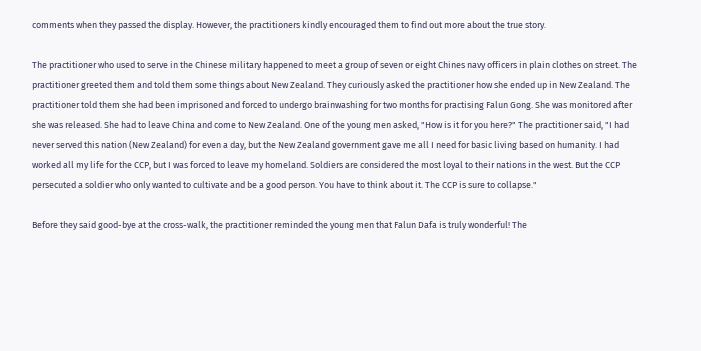comments when they passed the display. However, the practitioners kindly encouraged them to find out more about the true story.

The practitioner who used to serve in the Chinese military happened to meet a group of seven or eight Chines navy officers in plain clothes on street. The practitioner greeted them and told them some things about New Zealand. They curiously asked the practitioner how she ended up in New Zealand. The practitioner told them she had been imprisoned and forced to undergo brainwashing for two months for practising Falun Gong. She was monitored after she was released. She had to leave China and come to New Zealand. One of the young men asked, "How is it for you here?" The practitioner said, "I had never served this nation (New Zealand) for even a day, but the New Zealand government gave me all I need for basic living based on humanity. I had worked all my life for the CCP, but I was forced to leave my homeland. Soldiers are considered the most loyal to their nations in the west. But the CCP persecuted a soldier who only wanted to cultivate and be a good person. You have to think about it. The CCP is sure to collapse."

Before they said good-bye at the cross-walk, the practitioner reminded the young men that Falun Dafa is truly wonderful! The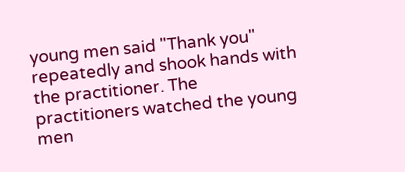young men said "Thank you" repeatedly and shook hands with the practitioner. The practitioners watched the young men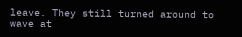leave. They still turned around to wave at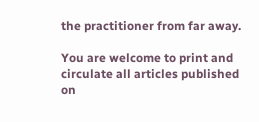the practitioner from far away.

You are welcome to print and circulate all articles published on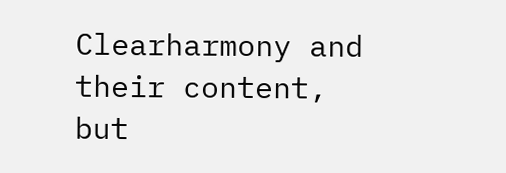Clearharmony and their content, but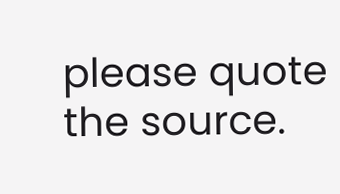please quote the source.